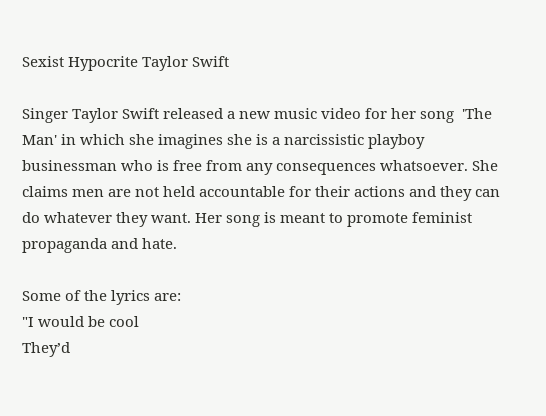Sexist Hypocrite Taylor Swift

Singer Taylor Swift released a new music video for her song  'The Man' in which she imagines she is a narcissistic playboy businessman who is free from any consequences whatsoever. She claims men are not held accountable for their actions and they can do whatever they want. Her song is meant to promote feminist propaganda and hate.

Some of the lyrics are:
"I would be cool
They’d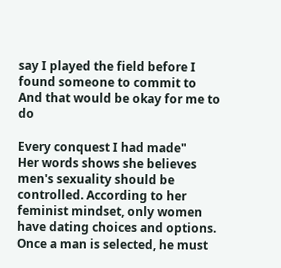say I played the field before I found someone to commit to
And that would be okay for me to do

Every conquest I had made"
Her words shows she believes men's sexuality should be controlled. According to her feminist mindset, only women have dating choices and options. Once a man is selected, he must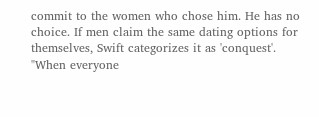commit to the women who chose him. He has no choice. If men claim the same dating options for themselves, Swift categorizes it as 'conquest'.
"When everyone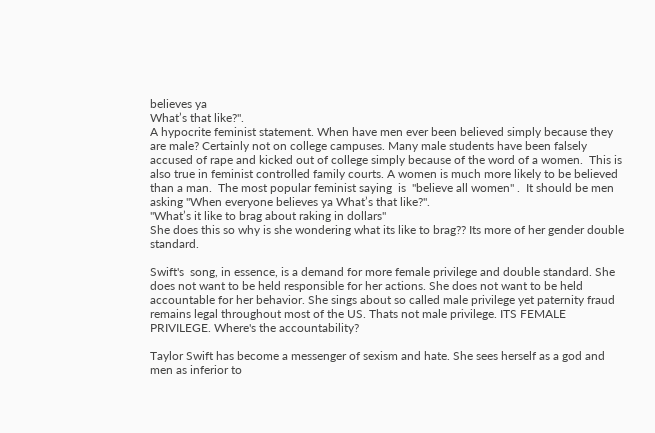believes ya
What’s that like?".
A hypocrite feminist statement. When have men ever been believed simply because they are male? Certainly not on college campuses. Many male students have been falsely accused of rape and kicked out of college simply because of the word of a women.  This is also true in feminist controlled family courts. A women is much more likely to be believed than a man.  The most popular feminist saying  is  "believe all women" .  It should be men asking "When everyone believes ya What’s that like?".
"What’s it like to brag about raking in dollars"
She does this so why is she wondering what its like to brag?? Its more of her gender double standard.

Swift's  song, in essence, is a demand for more female privilege and double standard. She does not want to be held responsible for her actions. She does not want to be held accountable for her behavior. She sings about so called male privilege yet paternity fraud remains legal throughout most of the US. Thats not male privilege. ITS FEMALE PRIVILEGE. Where's the accountability?

Taylor Swift has become a messenger of sexism and hate. She sees herself as a god and men as inferior to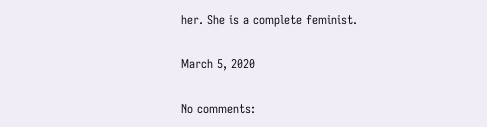her. She is a complete feminist.

March 5, 2020

No comments: